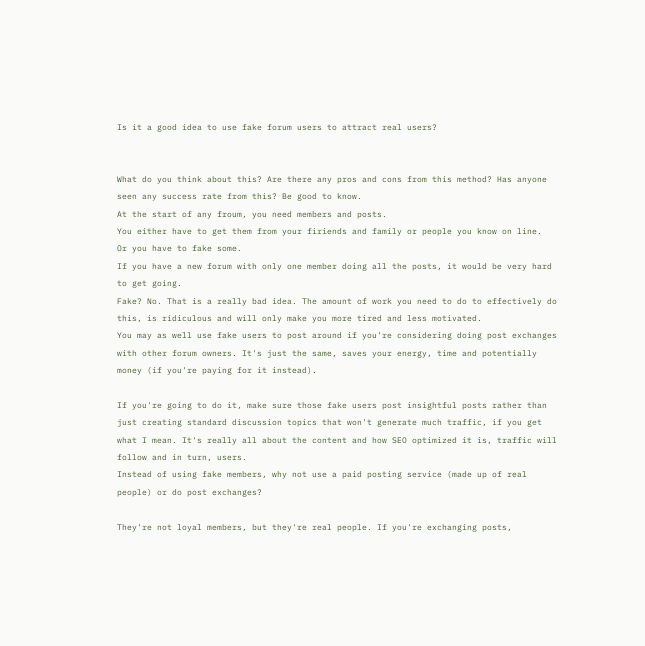Is it a good idea to use fake forum users to attract real users?


What do you think about this? Are there any pros and cons from this method? Has anyone seen any success rate from this? Be good to know.
At the start of any froum, you need members and posts.
You either have to get them from your firiends and family or people you know on line.
Or you have to fake some.
If you have a new forum with only one member doing all the posts, it would be very hard to get going.
Fake? No. That is a really bad idea. The amount of work you need to do to effectively do this, is ridiculous and will only make you more tired and less motivated.
You may as well use fake users to post around if you're considering doing post exchanges with other forum owners. It's just the same, saves your energy, time and potentially money (if you're paying for it instead).

If you're going to do it, make sure those fake users post insightful posts rather than just creating standard discussion topics that won't generate much traffic, if you get what I mean. It's really all about the content and how SEO optimized it is, traffic will follow and in turn, users.
Instead of using fake members, why not use a paid posting service (made up of real people) or do post exchanges?

They're not loyal members, but they're real people. If you're exchanging posts,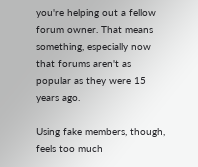you're helping out a fellow forum owner. That means something, especially now that forums aren't as popular as they were 15 years ago.

Using fake members, though, feels too much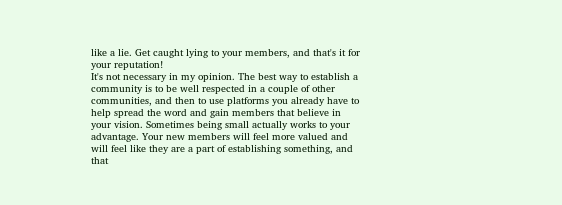like a lie. Get caught lying to your members, and that's it for your reputation!
It's not necessary in my opinion. The best way to establish a community is to be well respected in a couple of other communities, and then to use platforms you already have to help spread the word and gain members that believe in your vision. Sometimes being small actually works to your advantage. Your new members will feel more valued and will feel like they are a part of establishing something, and that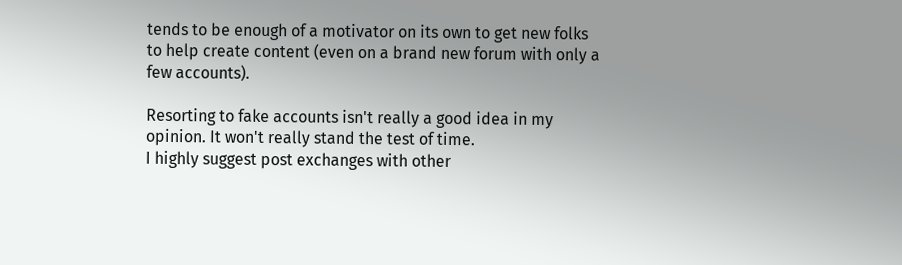tends to be enough of a motivator on its own to get new folks to help create content (even on a brand new forum with only a few accounts).

Resorting to fake accounts isn't really a good idea in my opinion. It won't really stand the test of time.
I highly suggest post exchanges with other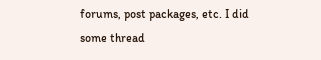forums, post packages, etc. I did some thread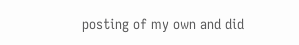posting of my own and did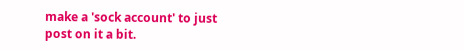make a 'sock account' to just post on it a bit.